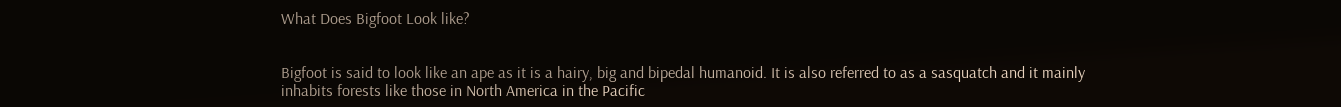What Does Bigfoot Look like?


Bigfoot is said to look like an ape as it is a hairy, big and bipedal humanoid. It is also referred to as a sasquatch and it mainly inhabits forests like those in North America in the Pacific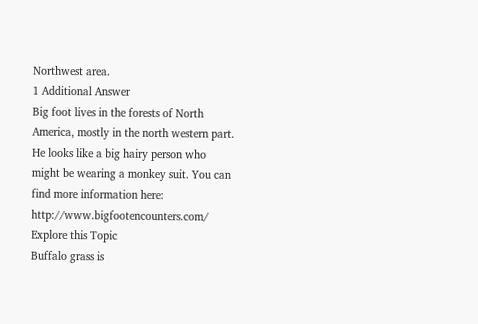Northwest area.
1 Additional Answer
Big foot lives in the forests of North America, mostly in the north western part. He looks like a big hairy person who might be wearing a monkey suit. You can find more information here: http://www.bigfootencounters.com/
Explore this Topic
Buffalo grass is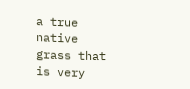a true native grass that is very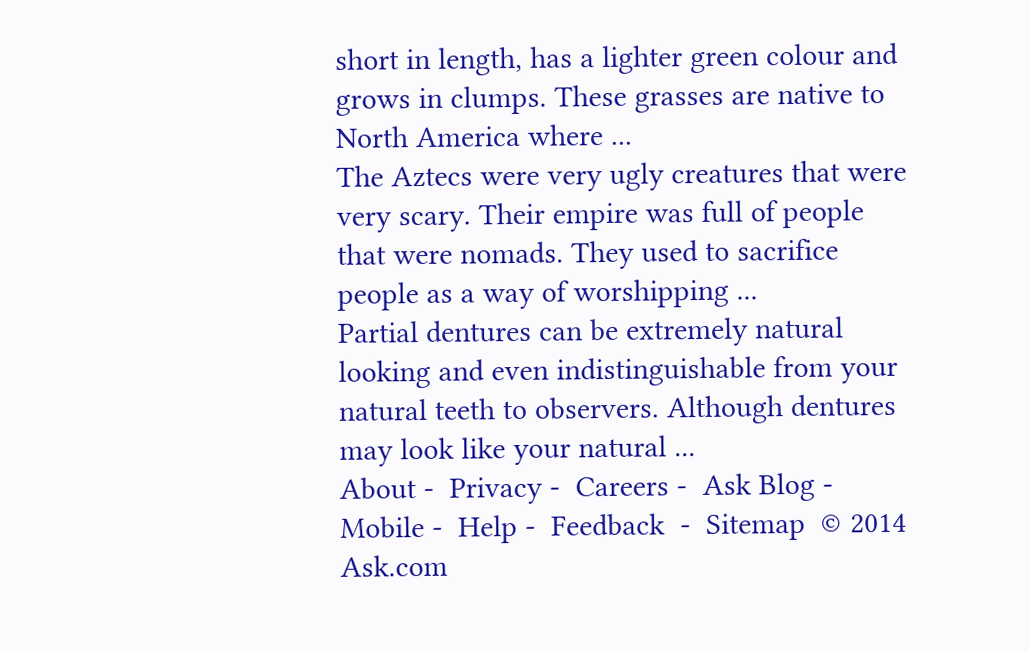short in length, has a lighter green colour and grows in clumps. These grasses are native to North America where ...
The Aztecs were very ugly creatures that were very scary. Their empire was full of people that were nomads. They used to sacrifice people as a way of worshipping ...
Partial dentures can be extremely natural looking and even indistinguishable from your natural teeth to observers. Although dentures may look like your natural ...
About -  Privacy -  Careers -  Ask Blog -  Mobile -  Help -  Feedback  -  Sitemap  © 2014 Ask.com